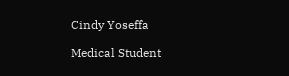Cindy Yoseffa

Medical Student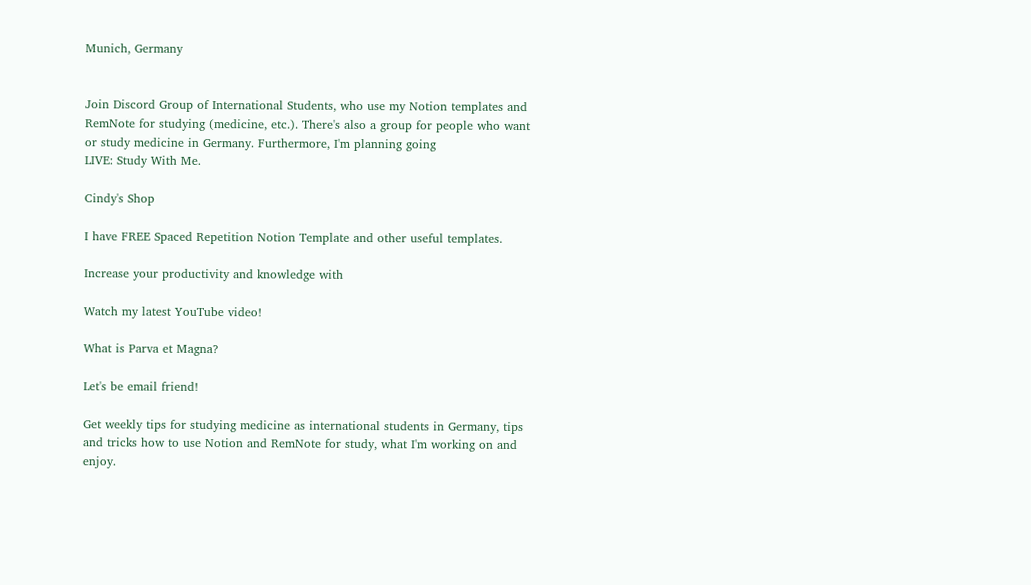Munich, Germany


Join Discord Group of International Students, who use my Notion templates and RemNote for studying (medicine, etc.). There's also a group for people who want or study medicine in Germany. Furthermore, I'm planning going
LIVE: Study With Me.

Cindy's Shop

I have FREE Spaced Repetition Notion Template and other useful templates.

Increase your productivity and knowledge with

Watch my latest YouTube video!

What is Parva et Magna?

Let's be email friend!

Get weekly tips for studying medicine as international students in Germany, tips and tricks how to use Notion and RemNote for study, what I'm working on and enjoy.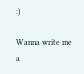:)

Wanna write me a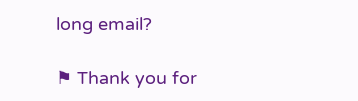long email?

⚑ Thank you for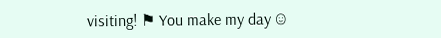visiting! ⚑ You make my day ☺